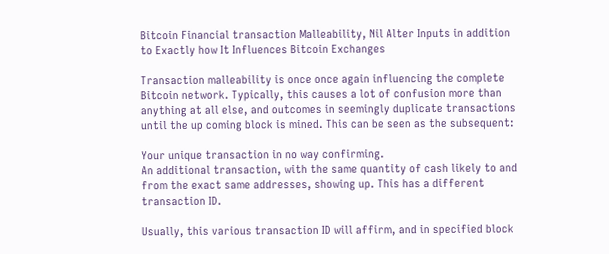Bitcoin Financial transaction Malleability, Nil Alter Inputs in addition to Exactly how It Influences Bitcoin Exchanges

Transaction malleability is once once again influencing the complete Bitcoin network. Typically, this causes a lot of confusion more than anything at all else, and outcomes in seemingly duplicate transactions until the up coming block is mined. This can be seen as the subsequent:

Your unique transaction in no way confirming.
An additional transaction, with the same quantity of cash likely to and from the exact same addresses, showing up. This has a different transaction ID.

Usually, this various transaction ID will affirm, and in specified block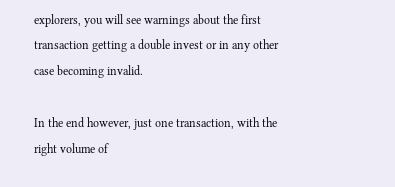explorers, you will see warnings about the first transaction getting a double invest or in any other case becoming invalid.

In the end however, just one transaction, with the right volume of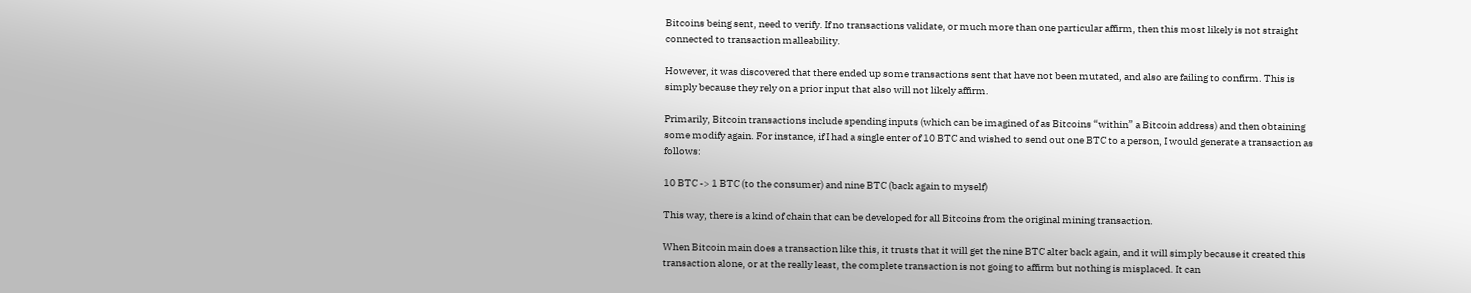Bitcoins being sent, need to verify. If no transactions validate, or much more than one particular affirm, then this most likely is not straight connected to transaction malleability.

However, it was discovered that there ended up some transactions sent that have not been mutated, and also are failing to confirm. This is simply because they rely on a prior input that also will not likely affirm.

Primarily, Bitcoin transactions include spending inputs (which can be imagined of as Bitcoins “within” a Bitcoin address) and then obtaining some modify again. For instance, if I had a single enter of 10 BTC and wished to send out one BTC to a person, I would generate a transaction as follows:

10 BTC -> 1 BTC (to the consumer) and nine BTC (back again to myself)

This way, there is a kind of chain that can be developed for all Bitcoins from the original mining transaction.

When Bitcoin main does a transaction like this, it trusts that it will get the nine BTC alter back again, and it will simply because it created this transaction alone, or at the really least, the complete transaction is not going to affirm but nothing is misplaced. It can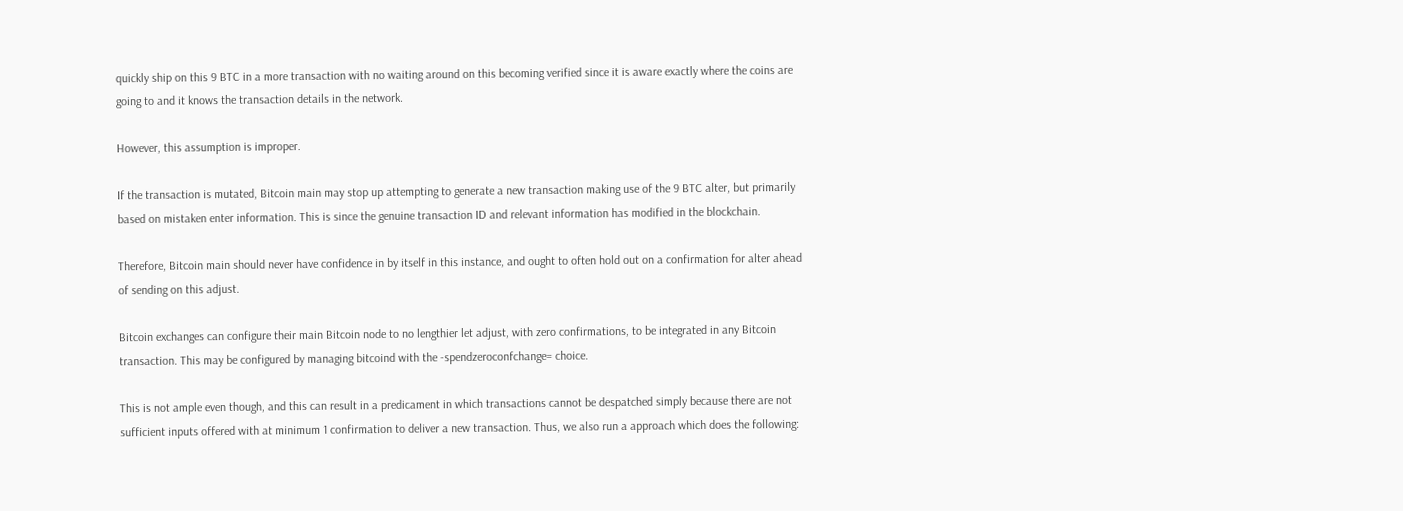quickly ship on this 9 BTC in a more transaction with no waiting around on this becoming verified since it is aware exactly where the coins are going to and it knows the transaction details in the network.

However, this assumption is improper.

If the transaction is mutated, Bitcoin main may stop up attempting to generate a new transaction making use of the 9 BTC alter, but primarily based on mistaken enter information. This is since the genuine transaction ID and relevant information has modified in the blockchain.

Therefore, Bitcoin main should never have confidence in by itself in this instance, and ought to often hold out on a confirmation for alter ahead of sending on this adjust.

Bitcoin exchanges can configure their main Bitcoin node to no lengthier let adjust, with zero confirmations, to be integrated in any Bitcoin transaction. This may be configured by managing bitcoind with the -spendzeroconfchange= choice.

This is not ample even though, and this can result in a predicament in which transactions cannot be despatched simply because there are not sufficient inputs offered with at minimum 1 confirmation to deliver a new transaction. Thus, we also run a approach which does the following: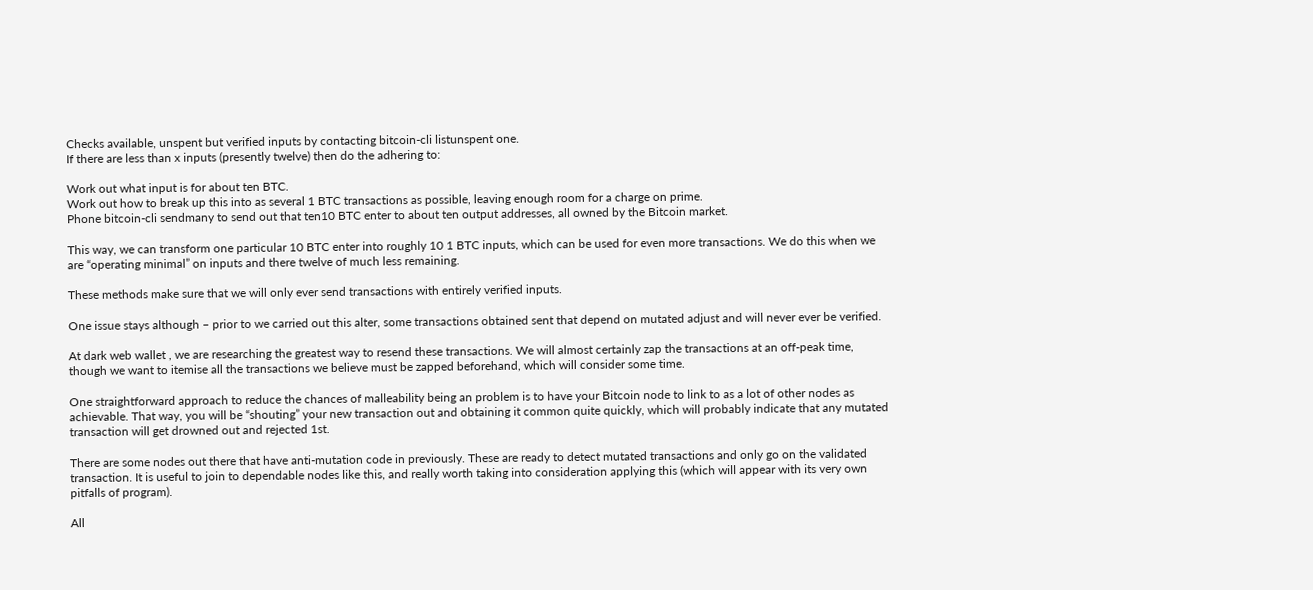Checks available, unspent but verified inputs by contacting bitcoin-cli listunspent one.
If there are less than x inputs (presently twelve) then do the adhering to:

Work out what input is for about ten BTC.
Work out how to break up this into as several 1 BTC transactions as possible, leaving enough room for a charge on prime.
Phone bitcoin-cli sendmany to send out that ten10 BTC enter to about ten output addresses, all owned by the Bitcoin market.

This way, we can transform one particular 10 BTC enter into roughly 10 1 BTC inputs, which can be used for even more transactions. We do this when we are “operating minimal” on inputs and there twelve of much less remaining.

These methods make sure that we will only ever send transactions with entirely verified inputs.

One issue stays although – prior to we carried out this alter, some transactions obtained sent that depend on mutated adjust and will never ever be verified.

At dark web wallet , we are researching the greatest way to resend these transactions. We will almost certainly zap the transactions at an off-peak time, though we want to itemise all the transactions we believe must be zapped beforehand, which will consider some time.

One straightforward approach to reduce the chances of malleability being an problem is to have your Bitcoin node to link to as a lot of other nodes as achievable. That way, you will be “shouting” your new transaction out and obtaining it common quite quickly, which will probably indicate that any mutated transaction will get drowned out and rejected 1st.

There are some nodes out there that have anti-mutation code in previously. These are ready to detect mutated transactions and only go on the validated transaction. It is useful to join to dependable nodes like this, and really worth taking into consideration applying this (which will appear with its very own pitfalls of program).

All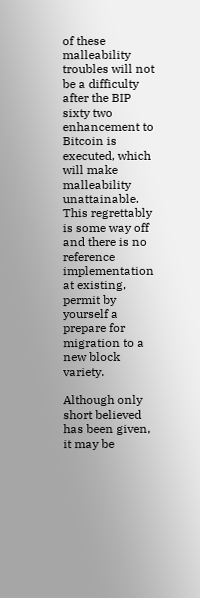of these malleability troubles will not be a difficulty after the BIP sixty two enhancement to Bitcoin is executed, which will make malleability unattainable. This regrettably is some way off and there is no reference implementation at existing, permit by yourself a prepare for migration to a new block variety.

Although only short believed has been given, it may be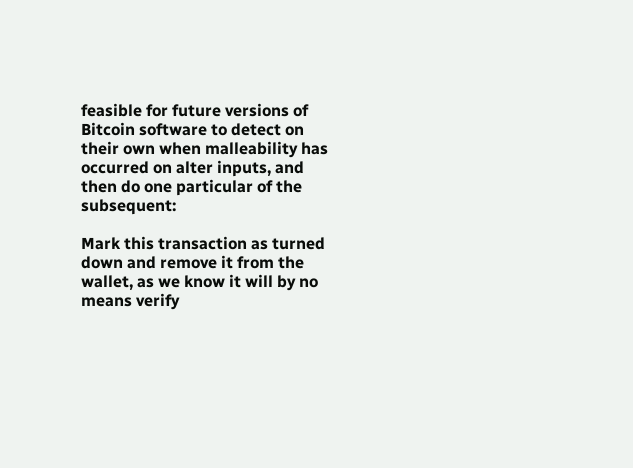feasible for future versions of Bitcoin software to detect on their own when malleability has occurred on alter inputs, and then do one particular of the subsequent:

Mark this transaction as turned down and remove it from the wallet, as we know it will by no means verify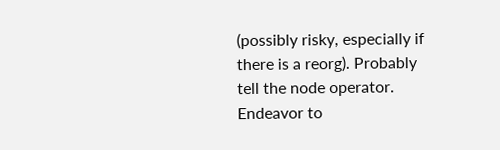(possibly risky, especially if there is a reorg). Probably tell the node operator.
Endeavor to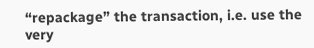“repackage” the transaction, i.e. use the very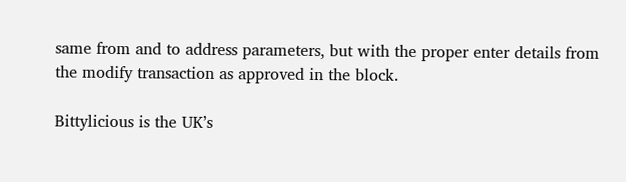same from and to address parameters, but with the proper enter details from the modify transaction as approved in the block.

Bittylicious is the UK’s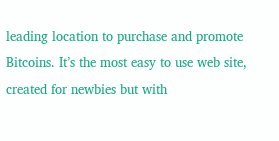leading location to purchase and promote Bitcoins. It’s the most easy to use web site, created for newbies but with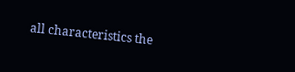all characteristics the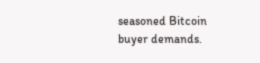seasoned Bitcoin buyer demands.